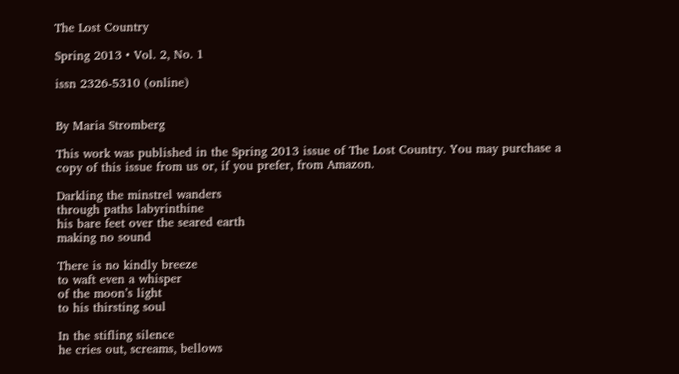The Lost Country

Spring 2013 • Vol. 2, No. 1

issn 2326-5310 (online)


By Maria Stromberg

This work was published in the Spring 2013 issue of The Lost Country. You may purchase a copy of this issue from us or, if you prefer, from Amazon.

Darkling the minstrel wanders
through paths labyrinthine
his bare feet over the seared earth
making no sound

There is no kindly breeze
to waft even a whisper
of the moon’s light
to his thirsting soul

In the stifling silence
he cries out, screams, bellows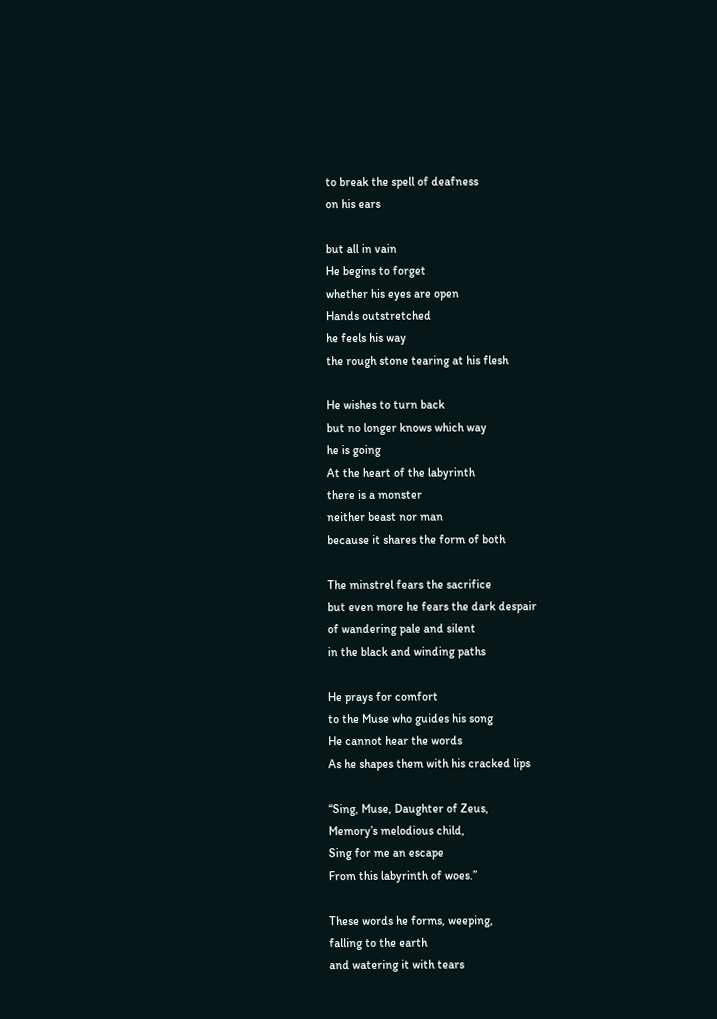to break the spell of deafness
on his ears

but all in vain
He begins to forget
whether his eyes are open
Hands outstretched
he feels his way
the rough stone tearing at his flesh

He wishes to turn back
but no longer knows which way
he is going
At the heart of the labyrinth
there is a monster
neither beast nor man
because it shares the form of both

The minstrel fears the sacrifice
but even more he fears the dark despair
of wandering pale and silent
in the black and winding paths

He prays for comfort
to the Muse who guides his song
He cannot hear the words
As he shapes them with his cracked lips

“Sing, Muse, Daughter of Zeus,
Memory’s melodious child,
Sing for me an escape
From this labyrinth of woes.”

These words he forms, weeping,
falling to the earth
and watering it with tears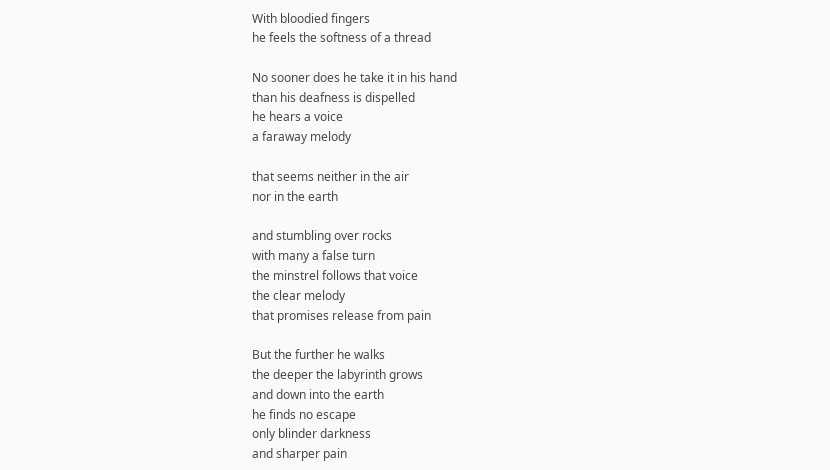With bloodied fingers
he feels the softness of a thread

No sooner does he take it in his hand
than his deafness is dispelled
he hears a voice
a faraway melody

that seems neither in the air
nor in the earth

and stumbling over rocks
with many a false turn
the minstrel follows that voice
the clear melody
that promises release from pain

But the further he walks
the deeper the labyrinth grows
and down into the earth
he finds no escape
only blinder darkness
and sharper pain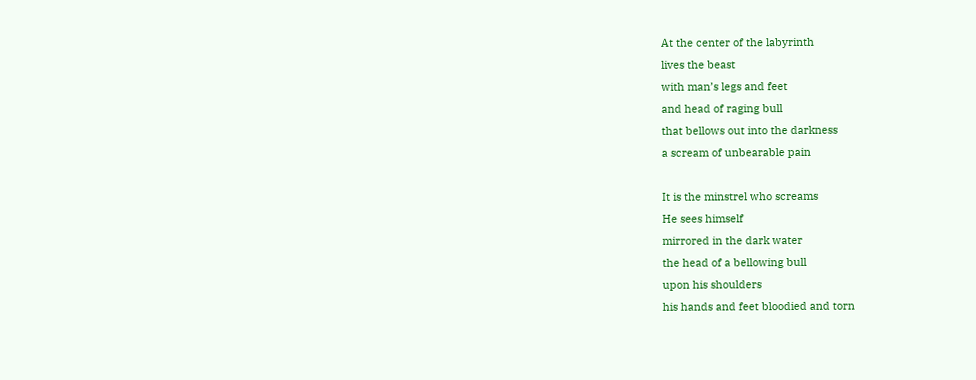At the center of the labyrinth
lives the beast
with man’s legs and feet
and head of raging bull
that bellows out into the darkness
a scream of unbearable pain

It is the minstrel who screams
He sees himself
mirrored in the dark water
the head of a bellowing bull
upon his shoulders
his hands and feet bloodied and torn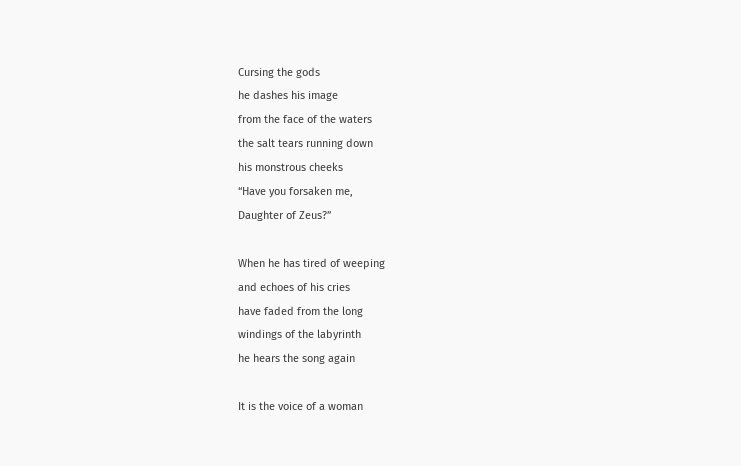Cursing the gods
he dashes his image
from the face of the waters
the salt tears running down
his monstrous cheeks
“Have you forsaken me,
Daughter of Zeus?”

When he has tired of weeping
and echoes of his cries
have faded from the long
windings of the labyrinth
he hears the song again

It is the voice of a woman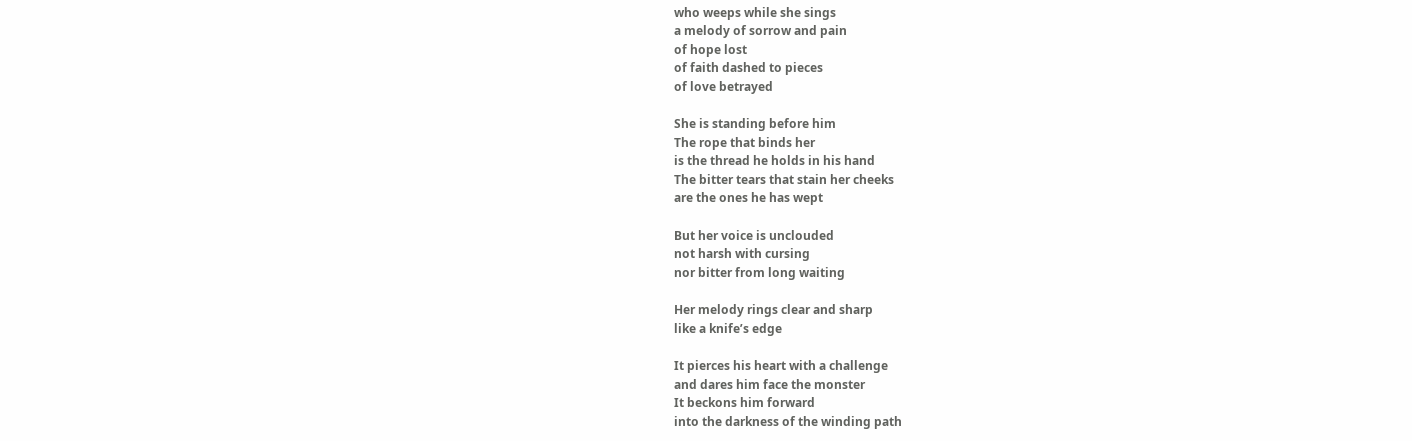who weeps while she sings
a melody of sorrow and pain
of hope lost
of faith dashed to pieces
of love betrayed

She is standing before him
The rope that binds her
is the thread he holds in his hand
The bitter tears that stain her cheeks
are the ones he has wept

But her voice is unclouded
not harsh with cursing
nor bitter from long waiting

Her melody rings clear and sharp
like a knife’s edge

It pierces his heart with a challenge
and dares him face the monster
It beckons him forward
into the darkness of the winding path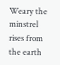Weary the minstrel rises from the earth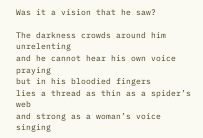Was it a vision that he saw?

The darkness crowds around him unrelenting
and he cannot hear his own voice praying
but in his bloodied fingers
lies a thread as thin as a spider’s web
and strong as a woman’s voice singing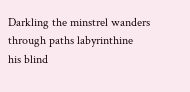Darkling the minstrel wanders
through paths labyrinthine
his blind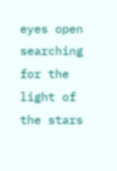eyes open
searching for the light of the stars